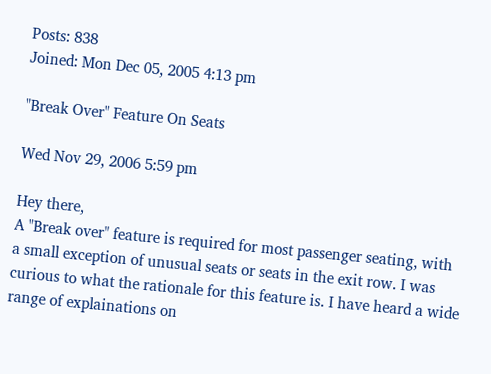Posts: 838
Joined: Mon Dec 05, 2005 4:13 pm

"Break Over" Feature On Seats

Wed Nov 29, 2006 5:59 pm

Hey there,
A "Break over" feature is required for most passenger seating, with a small exception of unusual seats or seats in the exit row. I was curious to what the rationale for this feature is. I have heard a wide range of explainations on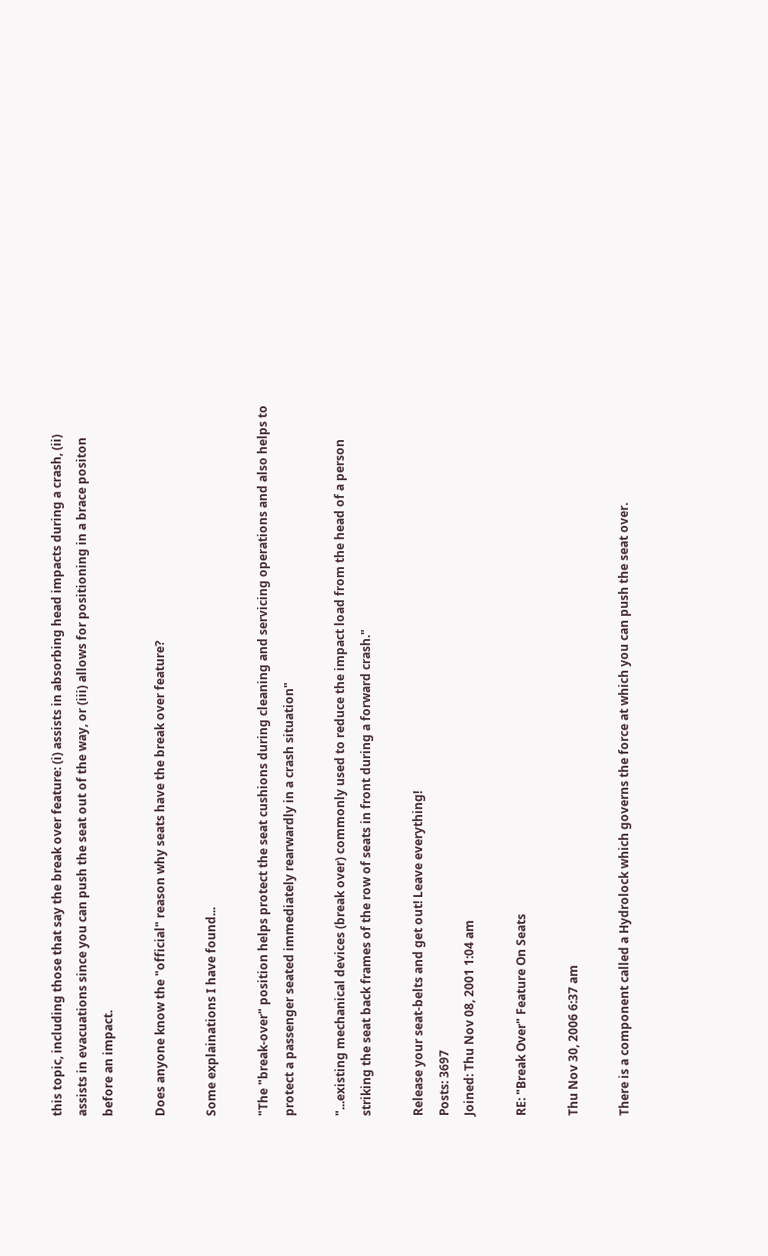this topic, including those that say the break over feature: (i) assists in absorbing head impacts during a crash, (ii) assists in evacuations since you can push the seat out of the way, or (iii) allows for positioning in a brace positon before an impact.

Does anyone know the "official" reason why seats have the break over feature?

Some explainations I have found...

"The "break-over" position helps protect the seat cushions during cleaning and servicing operations and also helps to protect a passenger seated immediately rearwardly in a crash situation"

"...existing mechanical devices (break over) commonly used to reduce the impact load from the head of a person striking the seat back frames of the row of seats in front during a forward crash."

Release your seat-belts and get out! Leave everything!
Posts: 3697
Joined: Thu Nov 08, 2001 1:04 am

RE: "Break Over" Feature On Seats

Thu Nov 30, 2006 6:37 am

There is a component called a Hydrolock which governs the force at which you can push the seat over.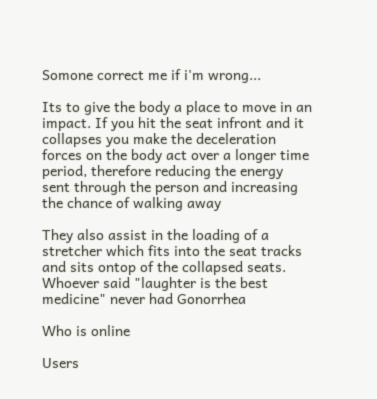Somone correct me if i'm wrong...

Its to give the body a place to move in an impact. If you hit the seat infront and it collapses you make the deceleration forces on the body act over a longer time period, therefore reducing the energy sent through the person and increasing the chance of walking away

They also assist in the loading of a stretcher which fits into the seat tracks and sits ontop of the collapsed seats.
Whoever said "laughter is the best medicine" never had Gonorrhea

Who is online

Users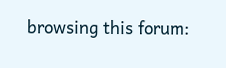browsing this forum: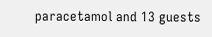paracetamol and 13 guests